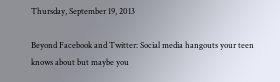Thursday, September 19, 2013

Beyond Facebook and Twitter: Social media hangouts your teen knows about but maybe you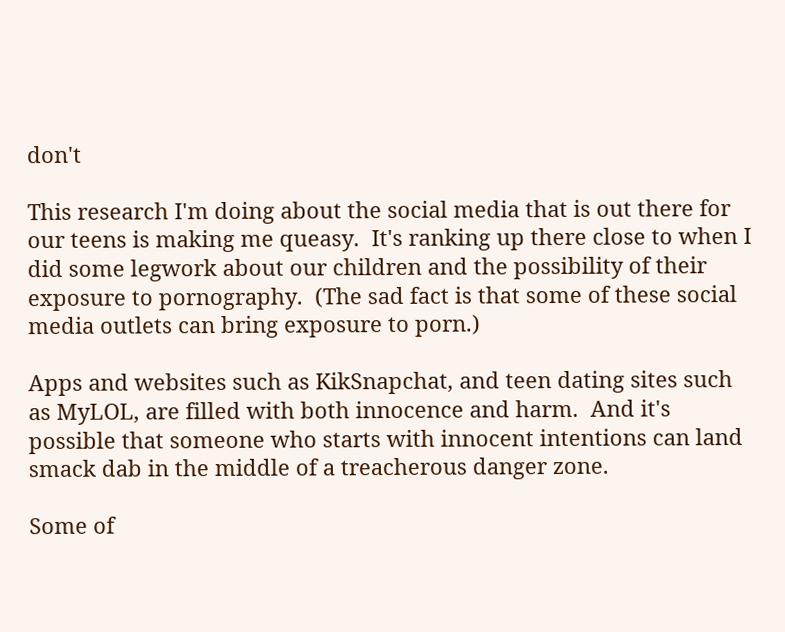don't

This research I'm doing about the social media that is out there for our teens is making me queasy.  It's ranking up there close to when I did some legwork about our children and the possibility of their exposure to pornography.  (The sad fact is that some of these social media outlets can bring exposure to porn.)

Apps and websites such as KikSnapchat, and teen dating sites such as MyLOL, are filled with both innocence and harm.  And it's possible that someone who starts with innocent intentions can land smack dab in the middle of a treacherous danger zone.

Some of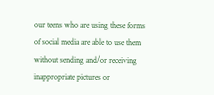our teens who are using these forms of social media are able to use them without sending and/or receiving inappropriate pictures or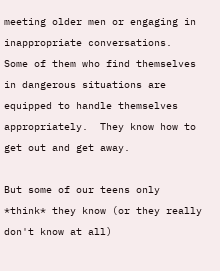meeting older men or engaging in inappropriate conversations.  Some of them who find themselves in dangerous situations are equipped to handle themselves appropriately.  They know how to get out and get away.

But some of our teens only *think* they know (or they really don't know at all)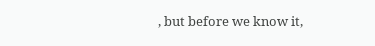, but before we know it,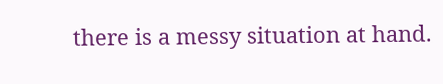there is a messy situation at hand.